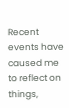Recent events have caused me to reflect on things,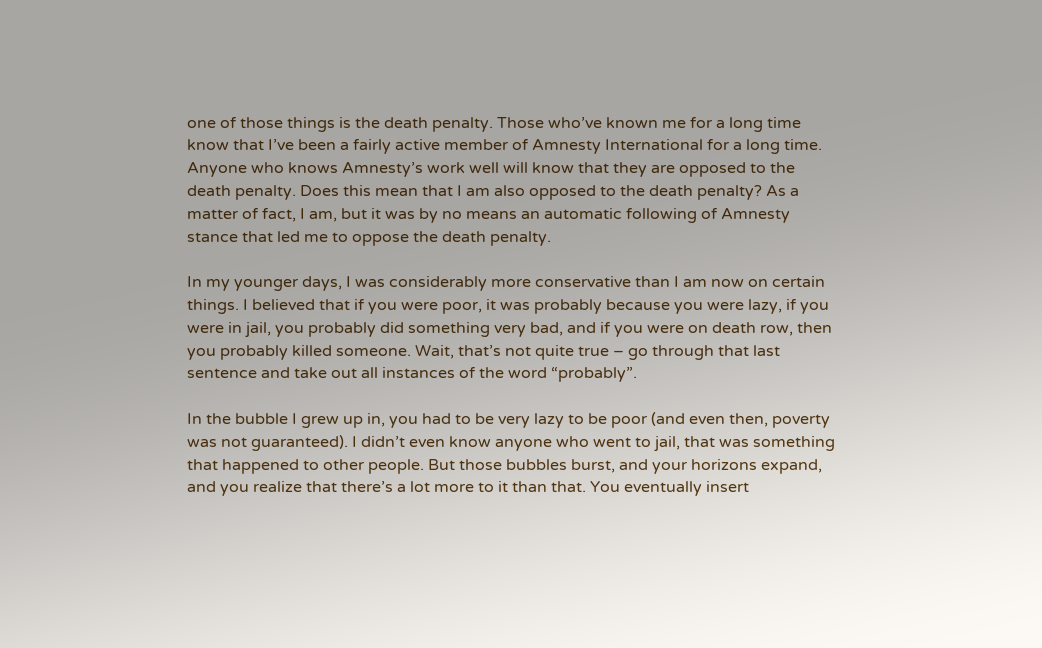one of those things is the death penalty. Those who’ve known me for a long time know that I’ve been a fairly active member of Amnesty International for a long time. Anyone who knows Amnesty’s work well will know that they are opposed to the death penalty. Does this mean that I am also opposed to the death penalty? As a matter of fact, I am, but it was by no means an automatic following of Amnesty stance that led me to oppose the death penalty.

In my younger days, I was considerably more conservative than I am now on certain things. I believed that if you were poor, it was probably because you were lazy, if you were in jail, you probably did something very bad, and if you were on death row, then you probably killed someone. Wait, that’s not quite true – go through that last sentence and take out all instances of the word “probably”.

In the bubble I grew up in, you had to be very lazy to be poor (and even then, poverty was not guaranteed). I didn’t even know anyone who went to jail, that was something that happened to other people. But those bubbles burst, and your horizons expand, and you realize that there’s a lot more to it than that. You eventually insert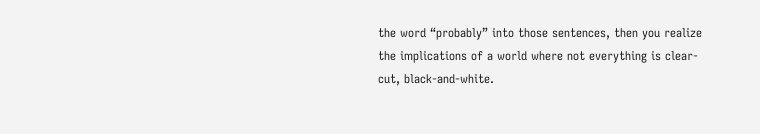the word “probably” into those sentences, then you realize the implications of a world where not everything is clear-cut, black-and-white.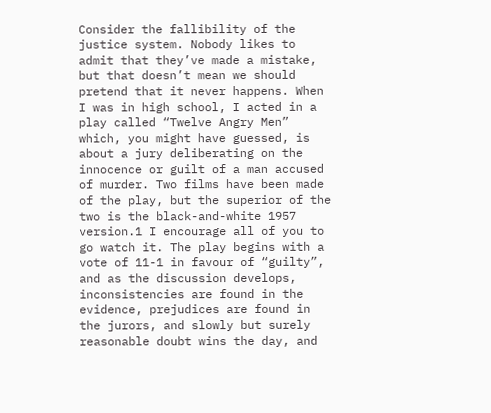Consider the fallibility of the justice system. Nobody likes to admit that they’ve made a mistake, but that doesn’t mean we should pretend that it never happens. When I was in high school, I acted in a play called “Twelve Angry Men” which, you might have guessed, is about a jury deliberating on the innocence or guilt of a man accused of murder. Two films have been made of the play, but the superior of the two is the black-and-white 1957 version.1 I encourage all of you to go watch it. The play begins with a vote of 11-1 in favour of “guilty”, and as the discussion develops, inconsistencies are found in the evidence, prejudices are found in the jurors, and slowly but surely reasonable doubt wins the day, and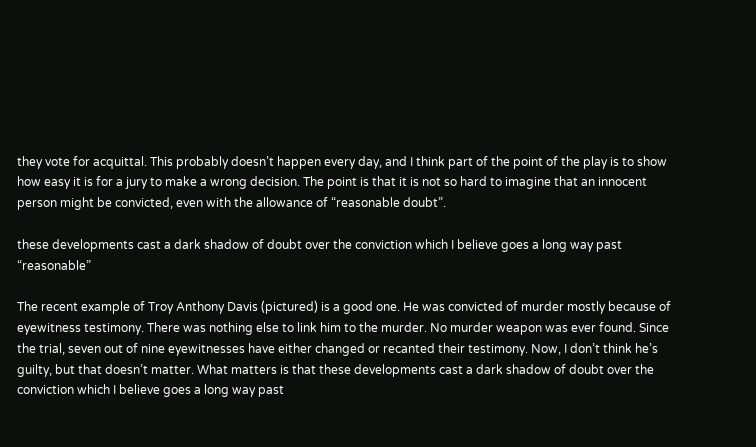they vote for acquittal. This probably doesn’t happen every day, and I think part of the point of the play is to show how easy it is for a jury to make a wrong decision. The point is that it is not so hard to imagine that an innocent person might be convicted, even with the allowance of “reasonable doubt”.

these developments cast a dark shadow of doubt over the conviction which I believe goes a long way past “reasonable”

The recent example of Troy Anthony Davis (pictured) is a good one. He was convicted of murder mostly because of eyewitness testimony. There was nothing else to link him to the murder. No murder weapon was ever found. Since the trial, seven out of nine eyewitnesses have either changed or recanted their testimony. Now, I don’t think he’s guilty, but that doesn’t matter. What matters is that these developments cast a dark shadow of doubt over the conviction which I believe goes a long way past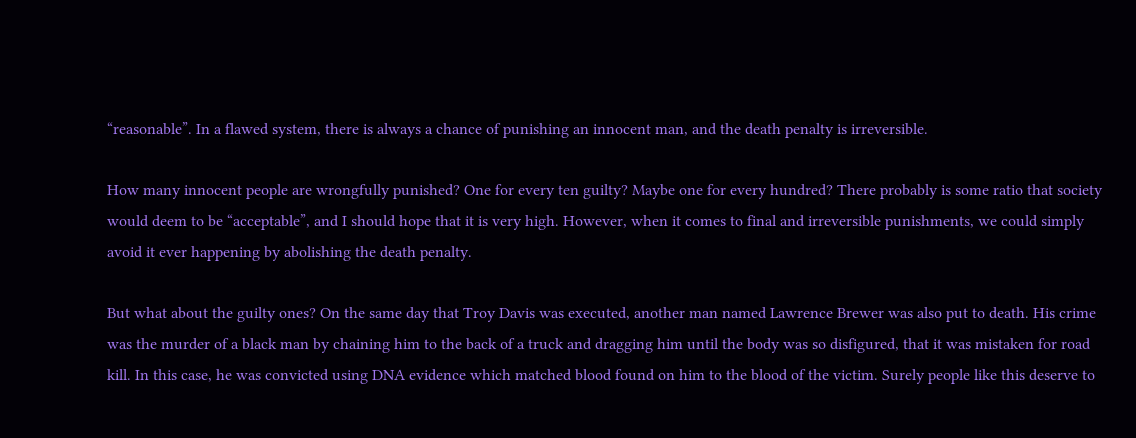“reasonable”. In a flawed system, there is always a chance of punishing an innocent man, and the death penalty is irreversible.

How many innocent people are wrongfully punished? One for every ten guilty? Maybe one for every hundred? There probably is some ratio that society would deem to be “acceptable”, and I should hope that it is very high. However, when it comes to final and irreversible punishments, we could simply avoid it ever happening by abolishing the death penalty.

But what about the guilty ones? On the same day that Troy Davis was executed, another man named Lawrence Brewer was also put to death. His crime was the murder of a black man by chaining him to the back of a truck and dragging him until the body was so disfigured, that it was mistaken for road kill. In this case, he was convicted using DNA evidence which matched blood found on him to the blood of the victim. Surely people like this deserve to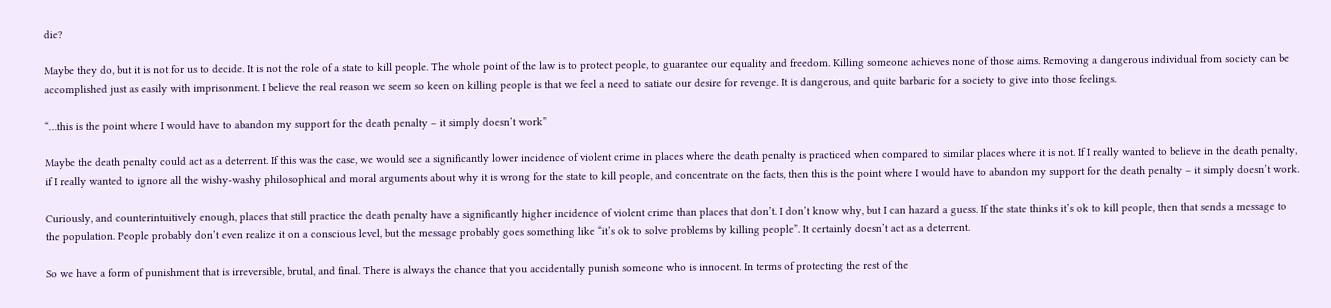die?

Maybe they do, but it is not for us to decide. It is not the role of a state to kill people. The whole point of the law is to protect people, to guarantee our equality and freedom. Killing someone achieves none of those aims. Removing a dangerous individual from society can be accomplished just as easily with imprisonment. I believe the real reason we seem so keen on killing people is that we feel a need to satiate our desire for revenge. It is dangerous, and quite barbaric for a society to give into those feelings.

“…this is the point where I would have to abandon my support for the death penalty – it simply doesn’t work”

Maybe the death penalty could act as a deterrent. If this was the case, we would see a significantly lower incidence of violent crime in places where the death penalty is practiced when compared to similar places where it is not. If I really wanted to believe in the death penalty, if I really wanted to ignore all the wishy-washy philosophical and moral arguments about why it is wrong for the state to kill people, and concentrate on the facts, then this is the point where I would have to abandon my support for the death penalty – it simply doesn’t work.

Curiously, and counterintuitively enough, places that still practice the death penalty have a significantly higher incidence of violent crime than places that don’t. I don’t know why, but I can hazard a guess. If the state thinks it’s ok to kill people, then that sends a message to the population. People probably don’t even realize it on a conscious level, but the message probably goes something like “it’s ok to solve problems by killing people”. It certainly doesn’t act as a deterrent.

So we have a form of punishment that is irreversible, brutal, and final. There is always the chance that you accidentally punish someone who is innocent. In terms of protecting the rest of the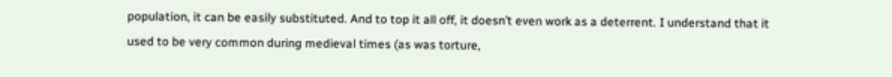population, it can be easily substituted. And to top it all off, it doesn’t even work as a deterrent. I understand that it used to be very common during medieval times (as was torture,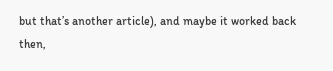but that’s another article), and maybe it worked back then,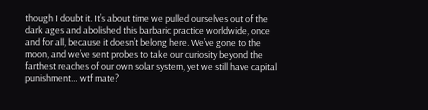though I doubt it. It’s about time we pulled ourselves out of the dark ages and abolished this barbaric practice worldwide, once and for all, because it doesn’t belong here. We’ve gone to the moon, and we’ve sent probes to take our curiosity beyond the farthest reaches of our own solar system, yet we still have capital punishment… wtf mate?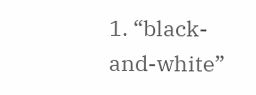1. “black-and-white”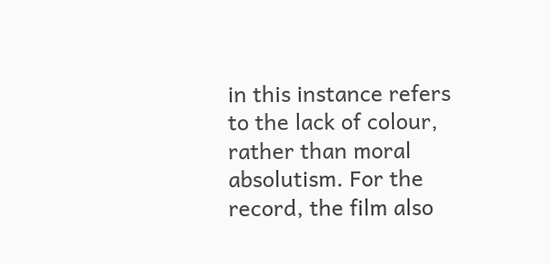in this instance refers to the lack of colour, rather than moral absolutism. For the record, the film also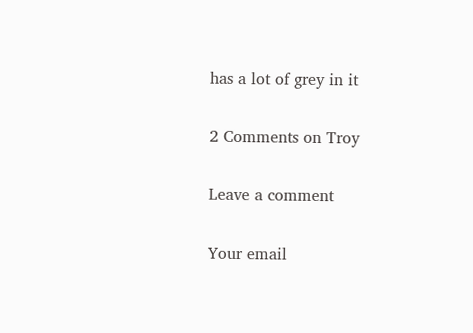has a lot of grey in it

2 Comments on Troy

Leave a comment

Your email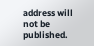address will not be published.